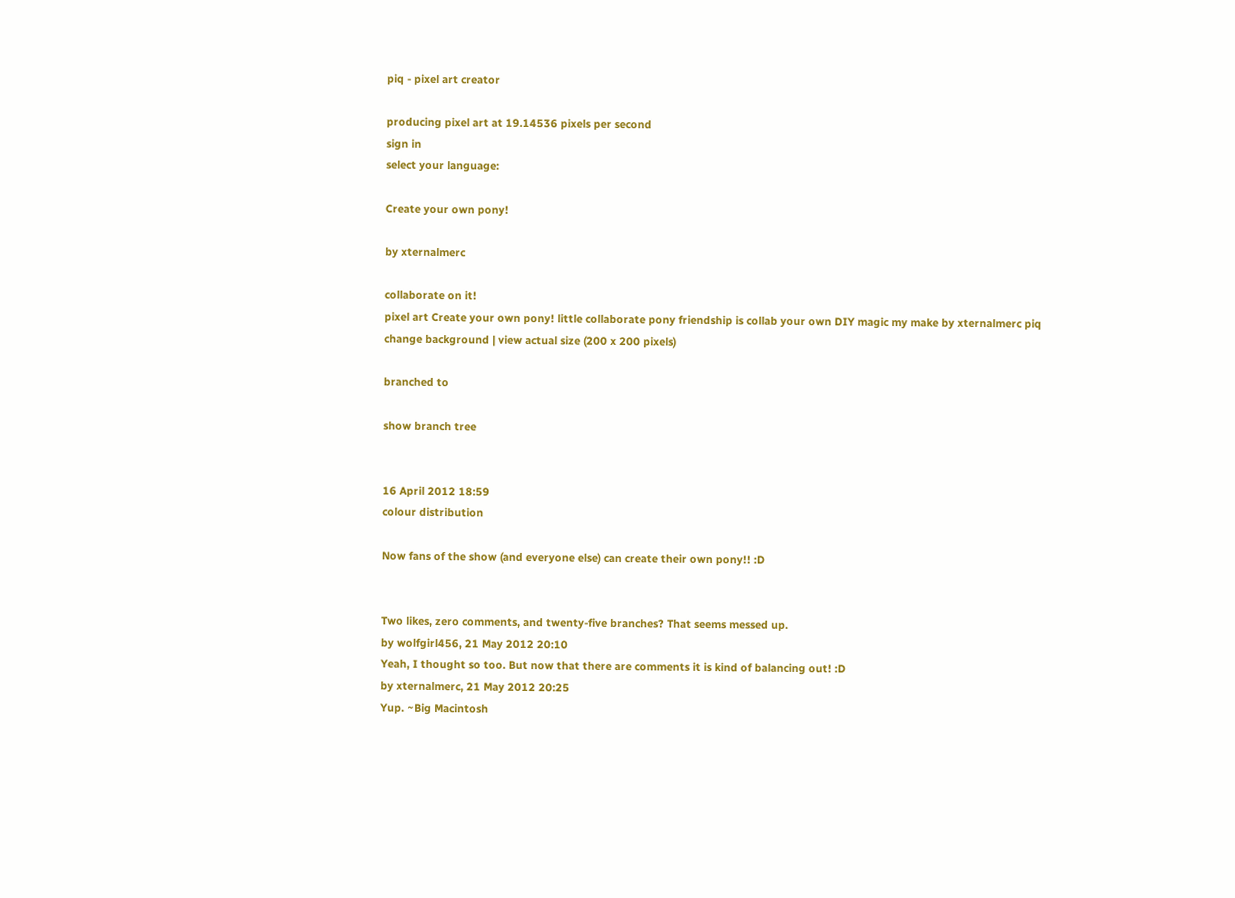piq - pixel art creator

producing pixel art at 19.14536 pixels per second
sign in
select your language:

Create your own pony!

by xternalmerc

collaborate on it!
pixel art Create your own pony! little collaborate pony friendship is collab your own DIY magic my make by xternalmerc piq
change background | view actual size (200 x 200 pixels)

branched to

show branch tree


16 April 2012 18:59
colour distribution

Now fans of the show (and everyone else) can create their own pony!! :D


Two likes, zero comments, and twenty-five branches? That seems messed up.
by wolfgirl456, 21 May 2012 20:10
Yeah, I thought so too. But now that there are comments it is kind of balancing out! :D
by xternalmerc, 21 May 2012 20:25
Yup. ~Big Macintosh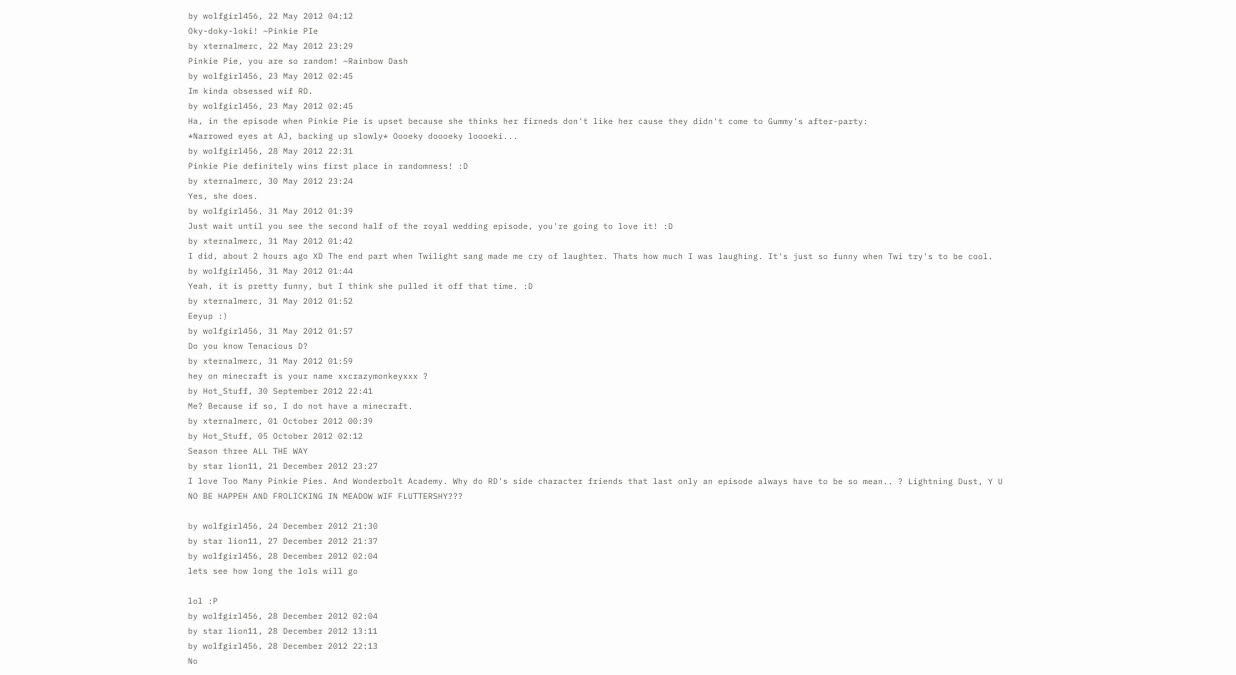by wolfgirl456, 22 May 2012 04:12
Oky-doky-loki! ~Pinkie PIe
by xternalmerc, 22 May 2012 23:29
Pinkie Pie, you are so random! ~Rainbow Dash
by wolfgirl456, 23 May 2012 02:45
Im kinda obsessed wif RD.
by wolfgirl456, 23 May 2012 02:45
Ha, in the episode when Pinkie Pie is upset because she thinks her firneds don't like her cause they didn't come to Gummy's after-party:
*Narrowed eyes at AJ, backing up slowly* Oooeky doooeky loooeki...
by wolfgirl456, 28 May 2012 22:31
Pinkie Pie definitely wins first place in randomness! :D
by xternalmerc, 30 May 2012 23:24
Yes, she does.
by wolfgirl456, 31 May 2012 01:39
Just wait until you see the second half of the royal wedding episode, you're going to love it! :D
by xternalmerc, 31 May 2012 01:42
I did, about 2 hours ago XD The end part when Twilight sang made me cry of laughter. Thats how much I was laughing. It's just so funny when Twi try's to be cool.
by wolfgirl456, 31 May 2012 01:44
Yeah, it is pretty funny, but I think she pulled it off that time. :D
by xternalmerc, 31 May 2012 01:52
Eeyup :)
by wolfgirl456, 31 May 2012 01:57
Do you know Tenacious D?
by xternalmerc, 31 May 2012 01:59
hey on minecraft is your name xxcrazymonkeyxxx ?
by Hot_Stuff, 30 September 2012 22:41
Me? Because if so, I do not have a minecraft.
by xternalmerc, 01 October 2012 00:39
by Hot_Stuff, 05 October 2012 02:12
Season three ALL THE WAY
by star lion11, 21 December 2012 23:27
I love Too Many Pinkie Pies. And Wonderbolt Academy. Why do RD's side character friends that last only an episode always have to be so mean.. ? Lightning Dust, Y U NO BE HAPPEH AND FROLICKING IN MEADOW WIF FLUTTERSHY???

by wolfgirl456, 24 December 2012 21:30
by star lion11, 27 December 2012 21:37
by wolfgirl456, 28 December 2012 02:04
lets see how long the lols will go

lol :P
by wolfgirl456, 28 December 2012 02:04
by star lion11, 28 December 2012 13:11
by wolfgirl456, 28 December 2012 22:13
No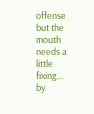offense but the mouth needs a little fixing...
by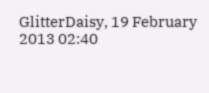GlitterDaisy, 19 February 2013 02:40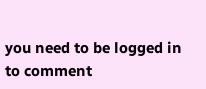you need to be logged in to comment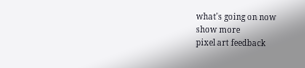what's going on now
show more
pixel art feedback